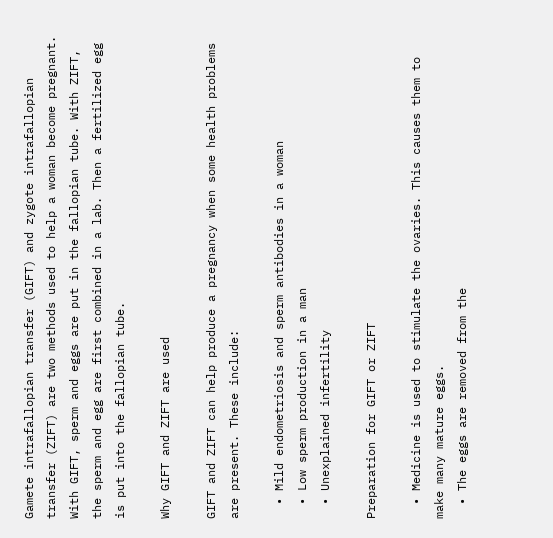Gamete intrafallopian transfer (GIFT) and zygote intrafallopian transfer (ZIFT) are two methods used to help a woman become pregnant. With GIFT, sperm and eggs are put in the fallopian tube. With ZIFT, the sperm and egg are first combined in a lab. Then a fertilized egg is put into the fallopian tube.

Why GIFT and ZIFT are used

GIFT and ZIFT can help produce a pregnancy when some health problems are present. These include:

  • Mild endometriosis and sperm antibodies in a woman
  • Low sperm production in a man
  • Unexplained infertility

Preparation for GIFT or ZIFT

  • Medicine is used to stimulate the ovaries. This causes them to make many mature eggs.
  • The eggs are removed from the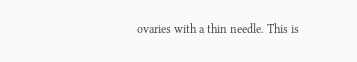ovaries with a thin needle. This is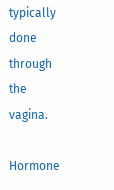typically done through the vagina.

Hormone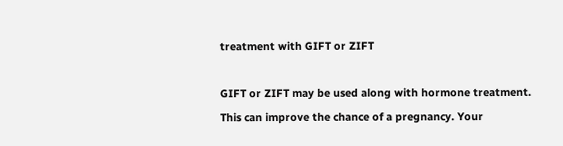treatment with GIFT or ZIFT

GIFT or ZIFT may be used along with hormone treatment. This can improve the chance of a pregnancy. Your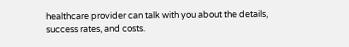healthcare provider can talk with you about the details, success rates, and costs.